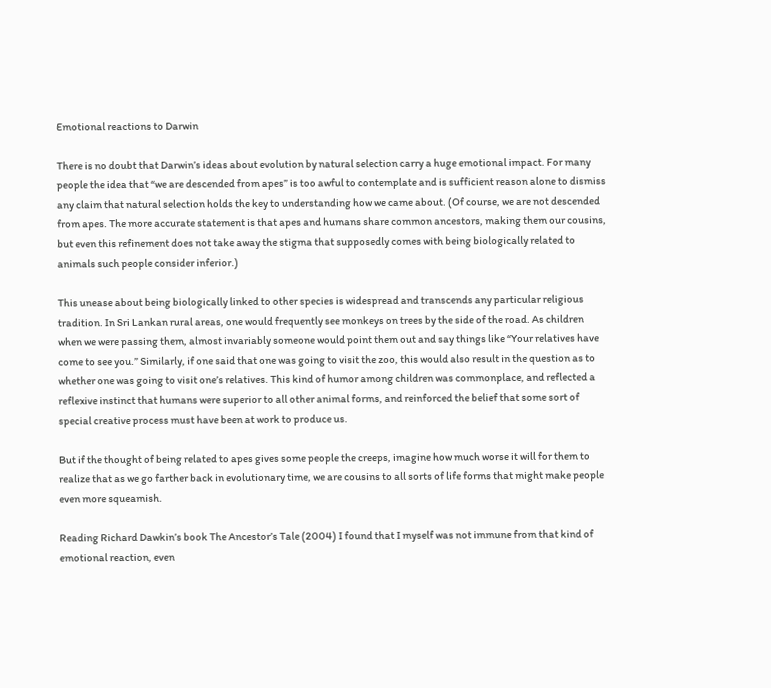Emotional reactions to Darwin

There is no doubt that Darwin’s ideas about evolution by natural selection carry a huge emotional impact. For many people the idea that “we are descended from apes” is too awful to contemplate and is sufficient reason alone to dismiss any claim that natural selection holds the key to understanding how we came about. (Of course, we are not descended from apes. The more accurate statement is that apes and humans share common ancestors, making them our cousins, but even this refinement does not take away the stigma that supposedly comes with being biologically related to animals such people consider inferior.)

This unease about being biologically linked to other species is widespread and transcends any particular religious tradition. In Sri Lankan rural areas, one would frequently see monkeys on trees by the side of the road. As children when we were passing them, almost invariably someone would point them out and say things like “Your relatives have come to see you.” Similarly, if one said that one was going to visit the zoo, this would also result in the question as to whether one was going to visit one’s relatives. This kind of humor among children was commonplace, and reflected a reflexive instinct that humans were superior to all other animal forms, and reinforced the belief that some sort of special creative process must have been at work to produce us.

But if the thought of being related to apes gives some people the creeps, imagine how much worse it will for them to realize that as we go farther back in evolutionary time, we are cousins to all sorts of life forms that might make people even more squeamish.

Reading Richard Dawkin’s book The Ancestor’s Tale (2004) I found that I myself was not immune from that kind of emotional reaction, even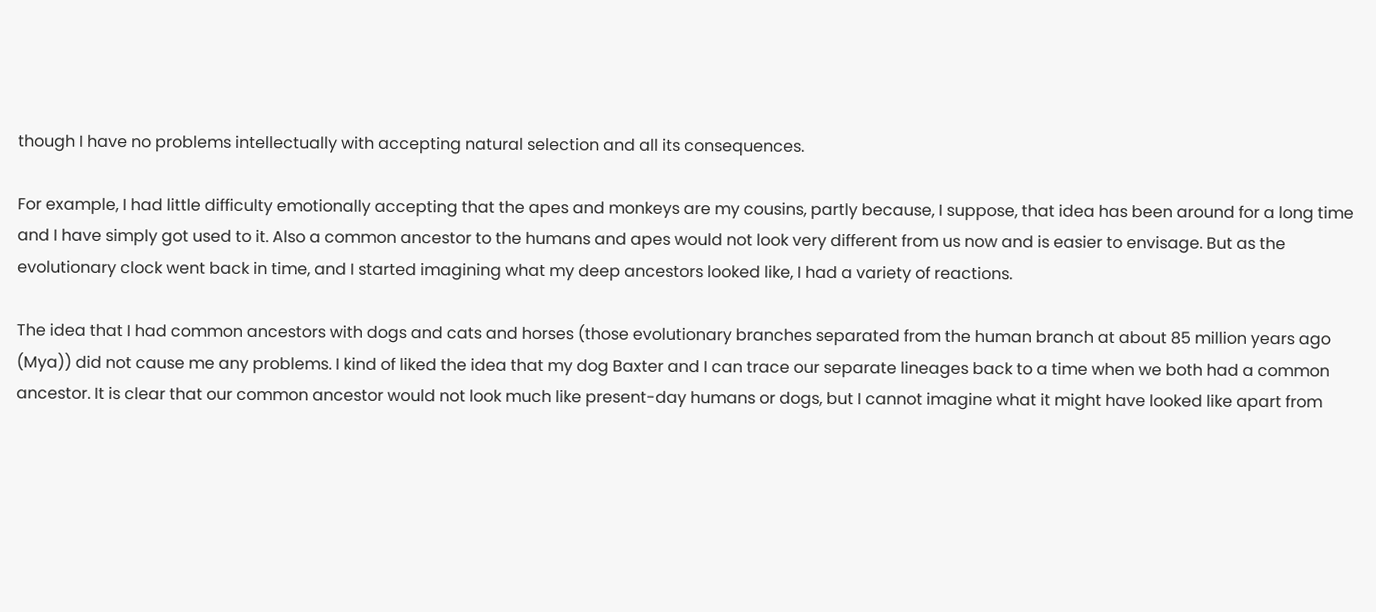though I have no problems intellectually with accepting natural selection and all its consequences.

For example, I had little difficulty emotionally accepting that the apes and monkeys are my cousins, partly because, I suppose, that idea has been around for a long time and I have simply got used to it. Also a common ancestor to the humans and apes would not look very different from us now and is easier to envisage. But as the evolutionary clock went back in time, and I started imagining what my deep ancestors looked like, I had a variety of reactions.

The idea that I had common ancestors with dogs and cats and horses (those evolutionary branches separated from the human branch at about 85 million years ago (Mya)) did not cause me any problems. I kind of liked the idea that my dog Baxter and I can trace our separate lineages back to a time when we both had a common ancestor. It is clear that our common ancestor would not look much like present-day humans or dogs, but I cannot imagine what it might have looked like apart from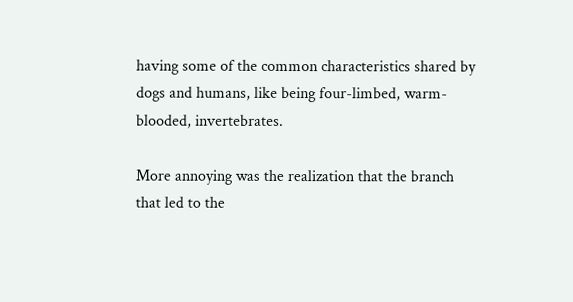having some of the common characteristics shared by dogs and humans, like being four-limbed, warm-blooded, invertebrates.

More annoying was the realization that the branch that led to the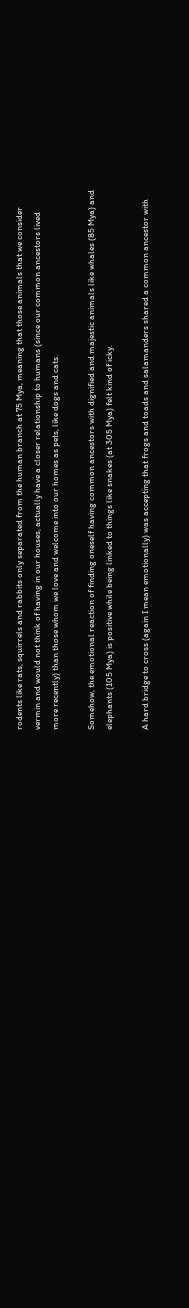rodents like rats, squirrels and rabbits only separated from the human branch at 75 Mya, meaning that those animals that we consider vermin and would not think of having in our houses, actually have a closer relationship to humans (since our common ancestors lived more recently) than those whom we love and welcome into our homes as pets, like dogs and cats.

Somehow, the emotional reaction of finding oneself having common ancestors with dignified and majestic animals like whales (85 Mya) and elephants (105 Mya) is positive while being linked to things like snakes (at 305 Mya) felt kind of icky.

A hard bridge to cross (again I mean emotionally) was accepting that frogs and toads and salamanders shared a common ancestor with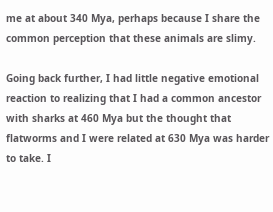me at about 340 Mya, perhaps because I share the common perception that these animals are slimy.

Going back further, I had little negative emotional reaction to realizing that I had a common ancestor with sharks at 460 Mya but the thought that flatworms and I were related at 630 Mya was harder to take. I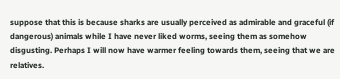suppose that this is because sharks are usually perceived as admirable and graceful (if dangerous) animals while I have never liked worms, seeing them as somehow disgusting. Perhaps I will now have warmer feeling towards them, seeing that we are relatives.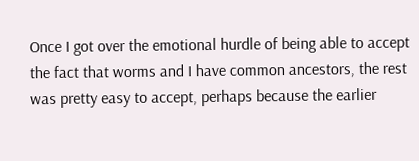Once I got over the emotional hurdle of being able to accept the fact that worms and I have common ancestors, the rest was pretty easy to accept, perhaps because the earlier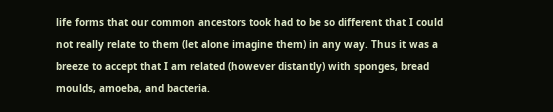life forms that our common ancestors took had to be so different that I could not really relate to them (let alone imagine them) in any way. Thus it was a breeze to accept that I am related (however distantly) with sponges, bread moulds, amoeba, and bacteria.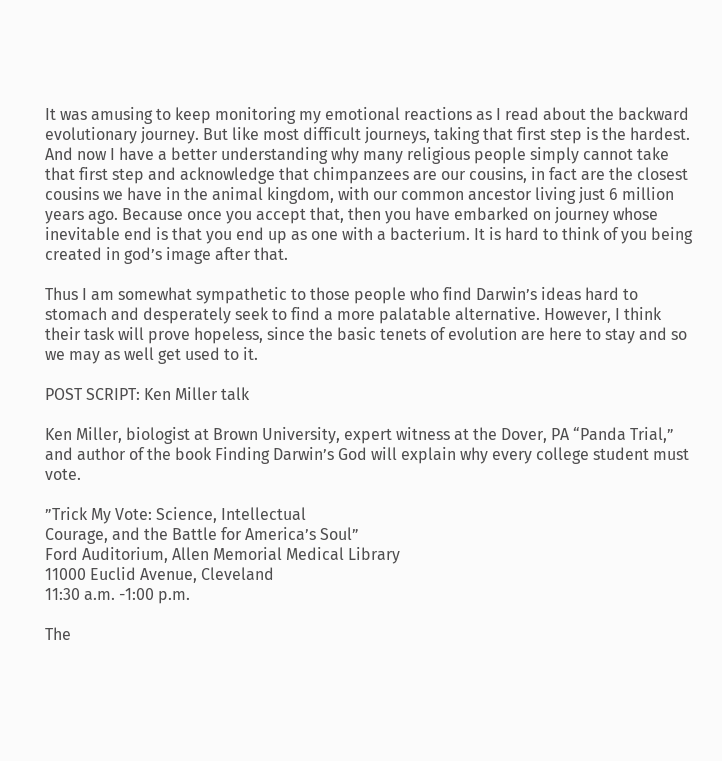It was amusing to keep monitoring my emotional reactions as I read about the backward evolutionary journey. But like most difficult journeys, taking that first step is the hardest. And now I have a better understanding why many religious people simply cannot take that first step and acknowledge that chimpanzees are our cousins, in fact are the closest cousins we have in the animal kingdom, with our common ancestor living just 6 million years ago. Because once you accept that, then you have embarked on journey whose inevitable end is that you end up as one with a bacterium. It is hard to think of you being created in god’s image after that.

Thus I am somewhat sympathetic to those people who find Darwin’s ideas hard to stomach and desperately seek to find a more palatable alternative. However, I think their task will prove hopeless, since the basic tenets of evolution are here to stay and so we may as well get used to it.

POST SCRIPT: Ken Miller talk

Ken Miller, biologist at Brown University, expert witness at the Dover, PA “Panda Trial,” and author of the book Finding Darwin’s God will explain why every college student must vote.

”Trick My Vote: Science, Intellectual
Courage, and the Battle for America’s Soul”
Ford Auditorium, Allen Memorial Medical Library
11000 Euclid Avenue, Cleveland
11:30 a.m. -1:00 p.m.

The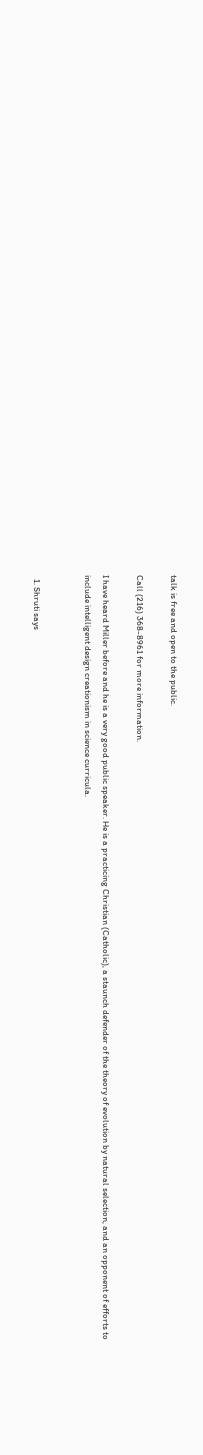talk is free and open to the public.

Call (216) 368-8961 for more information.

I have heard Miller before and he is a very good public speaker. He is a practicing Christian (Catholic), a staunch defender of the theory of evolution by natural selection, and an opponent of efforts to include intelligent design creationism in science curricula.


  1. Shruti says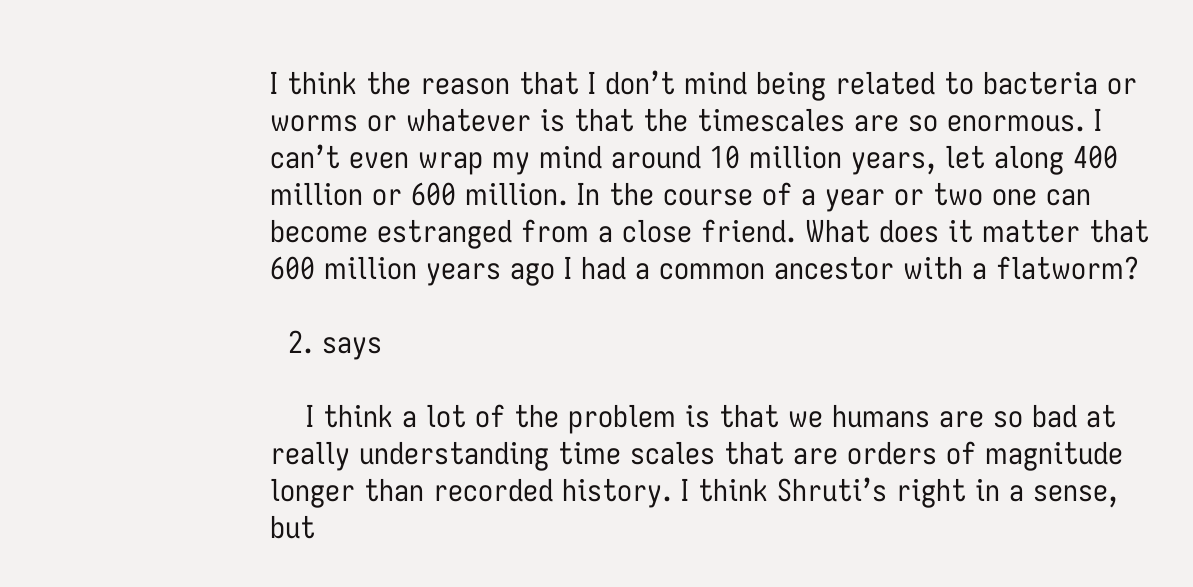I think the reason that I don’t mind being related to bacteria or worms or whatever is that the timescales are so enormous. I can’t even wrap my mind around 10 million years, let along 400 million or 600 million. In the course of a year or two one can become estranged from a close friend. What does it matter that 600 million years ago I had a common ancestor with a flatworm?

  2. says

    I think a lot of the problem is that we humans are so bad at really understanding time scales that are orders of magnitude longer than recorded history. I think Shruti’s right in a sense, but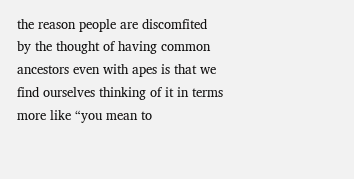the reason people are discomfited by the thought of having common ancestors even with apes is that we find ourselves thinking of it in terms more like “you mean to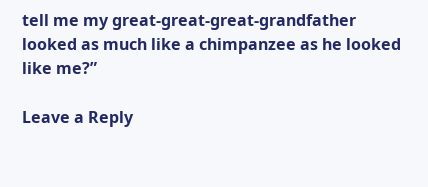tell me my great-great-great-grandfather looked as much like a chimpanzee as he looked like me?”

Leave a Reply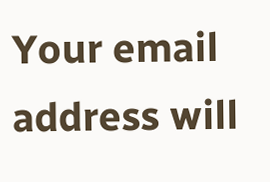Your email address will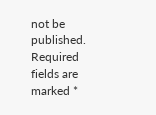not be published. Required fields are marked *